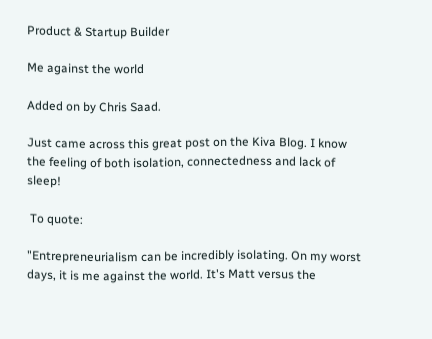Product & Startup Builder

Me against the world

Added on by Chris Saad.

Just came across this great post on the Kiva Blog. I know the feeling of both isolation, connectedness and lack of sleep!

 To quote:

"Entrepreneurialism can be incredibly isolating. On my worst days, it is me against the world. It's Matt versus the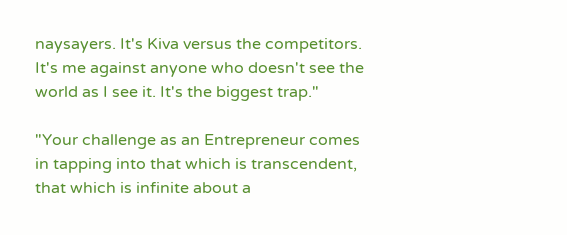naysayers. It's Kiva versus the competitors. It's me against anyone who doesn't see the world as I see it. It's the biggest trap."

"Your challenge as an Entrepreneur comes in tapping into that which is transcendent, that which is infinite about a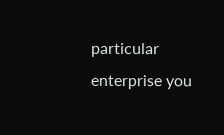particular enterprise you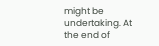might be undertaking. At the end of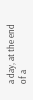a day, at the end of a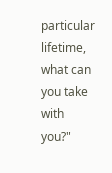particular lifetime, what can you take with you?"